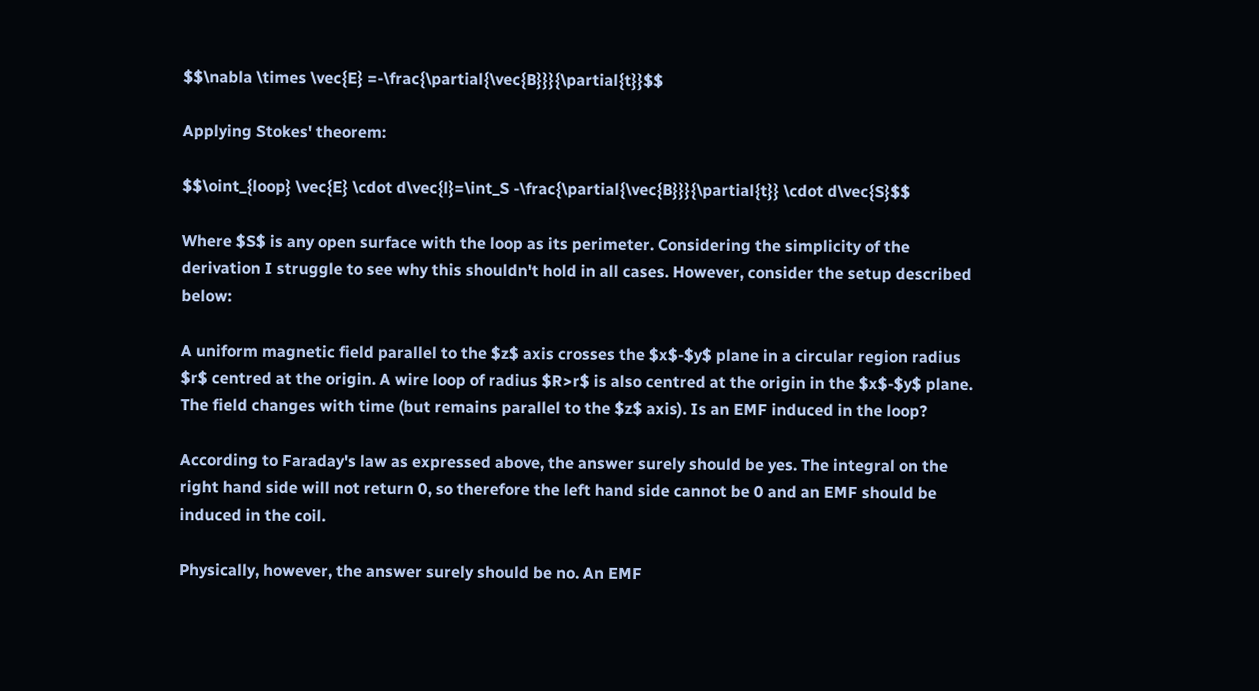$$\nabla \times \vec{E} =-\frac{\partial{\vec{B}}}{\partial{t}}$$

Applying Stokes' theorem:

$$\oint_{loop} \vec{E} \cdot d\vec{l}=\int_S -\frac{\partial{\vec{B}}}{\partial{t}} \cdot d\vec{S}$$

Where $S$ is any open surface with the loop as its perimeter. Considering the simplicity of the derivation I struggle to see why this shouldn't hold in all cases. However, consider the setup described below:

A uniform magnetic field parallel to the $z$ axis crosses the $x$-$y$ plane in a circular region radius $r$ centred at the origin. A wire loop of radius $R>r$ is also centred at the origin in the $x$-$y$ plane. The field changes with time (but remains parallel to the $z$ axis). Is an EMF induced in the loop?

According to Faraday's law as expressed above, the answer surely should be yes. The integral on the right hand side will not return 0, so therefore the left hand side cannot be 0 and an EMF should be induced in the coil.

Physically, however, the answer surely should be no. An EMF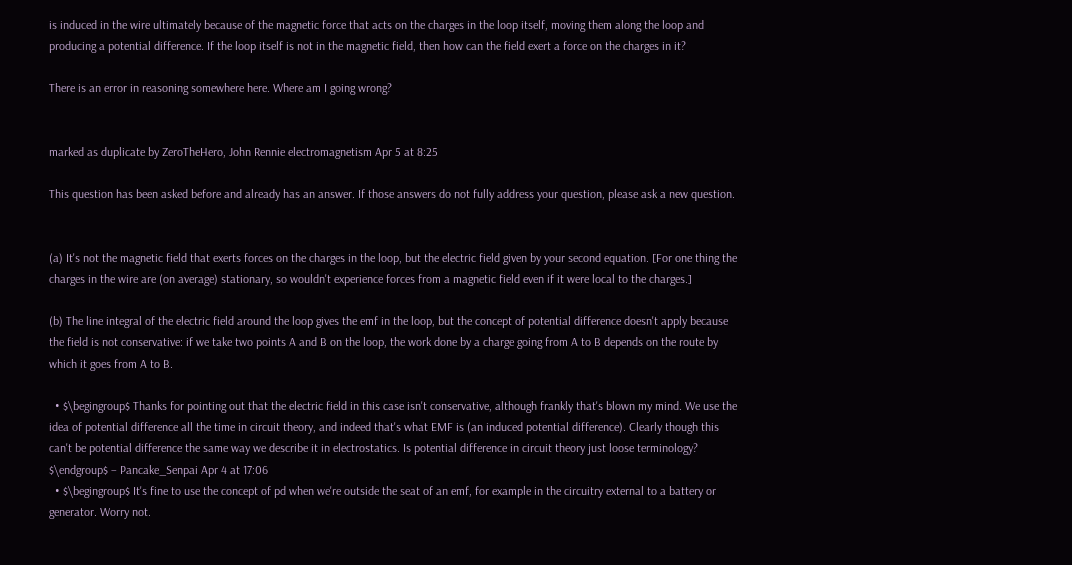is induced in the wire ultimately because of the magnetic force that acts on the charges in the loop itself, moving them along the loop and producing a potential difference. If the loop itself is not in the magnetic field, then how can the field exert a force on the charges in it?

There is an error in reasoning somewhere here. Where am I going wrong?


marked as duplicate by ZeroTheHero, John Rennie electromagnetism Apr 5 at 8:25

This question has been asked before and already has an answer. If those answers do not fully address your question, please ask a new question.


(a) It's not the magnetic field that exerts forces on the charges in the loop, but the electric field given by your second equation. [For one thing the charges in the wire are (on average) stationary, so wouldn't experience forces from a magnetic field even if it were local to the charges.]

(b) The line integral of the electric field around the loop gives the emf in the loop, but the concept of potential difference doesn't apply because the field is not conservative: if we take two points A and B on the loop, the work done by a charge going from A to B depends on the route by which it goes from A to B.

  • $\begingroup$ Thanks for pointing out that the electric field in this case isn't conservative, although frankly that's blown my mind. We use the idea of potential difference all the time in circuit theory, and indeed that's what EMF is (an induced potential difference). Clearly though this can't be potential difference the same way we describe it in electrostatics. Is potential difference in circuit theory just loose terminology? $\endgroup$ – Pancake_Senpai Apr 4 at 17:06
  • $\begingroup$ It's fine to use the concept of pd when we're outside the seat of an emf, for example in the circuitry external to a battery or generator. Worry not.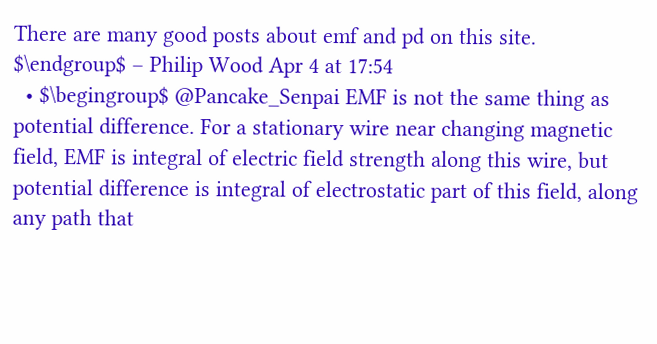There are many good posts about emf and pd on this site. $\endgroup$ – Philip Wood Apr 4 at 17:54
  • $\begingroup$ @Pancake_Senpai EMF is not the same thing as potential difference. For a stationary wire near changing magnetic field, EMF is integral of electric field strength along this wire, but potential difference is integral of electrostatic part of this field, along any path that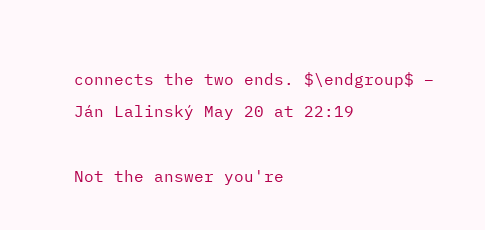connects the two ends. $\endgroup$ – Ján Lalinský May 20 at 22:19

Not the answer you're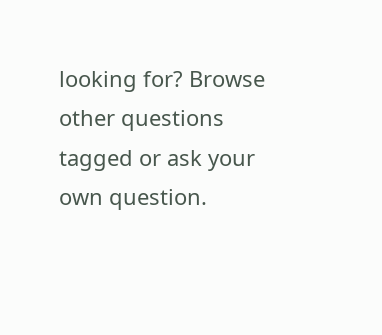looking for? Browse other questions tagged or ask your own question.